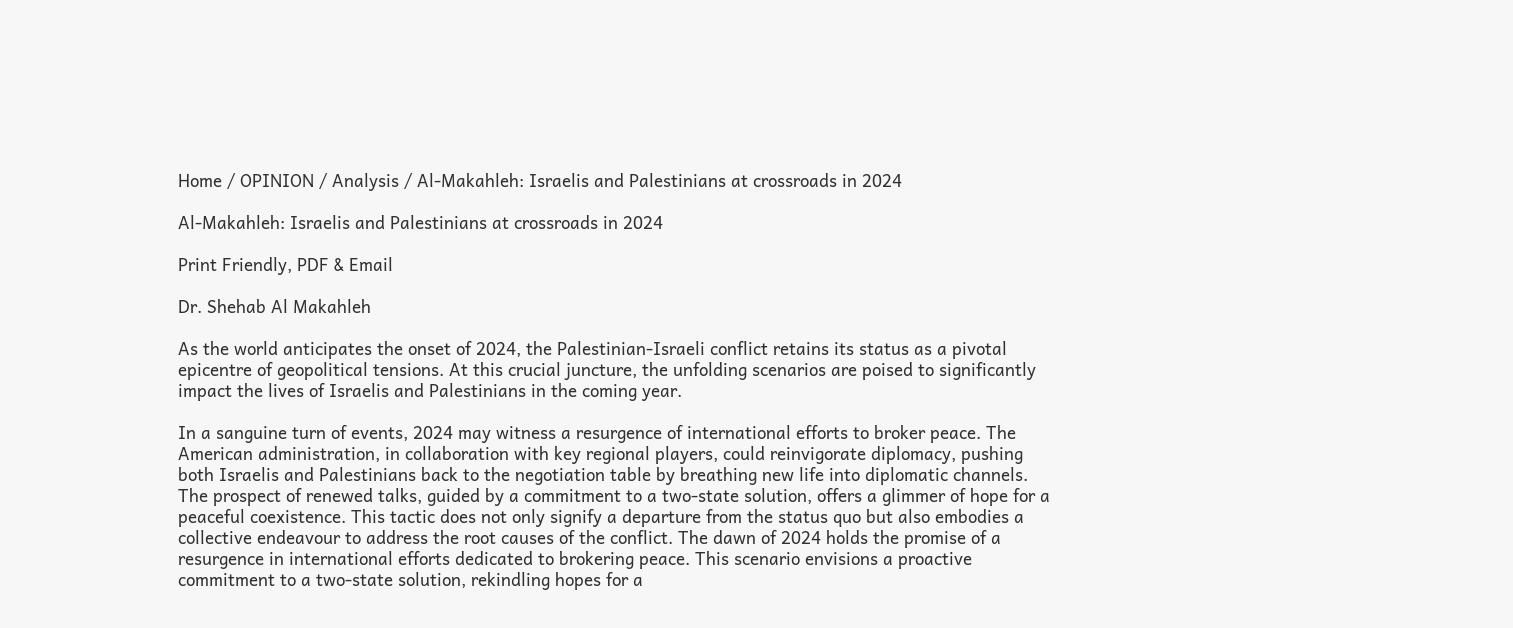Home / OPINION / Analysis / Al-Makahleh: Israelis and Palestinians at crossroads in 2024

Al-Makahleh: Israelis and Palestinians at crossroads in 2024

Print Friendly, PDF & Email

Dr. Shehab Al Makahleh

As the world anticipates the onset of 2024, the Palestinian-Israeli conflict retains its status as a pivotal epicentre of geopolitical tensions. At this crucial juncture, the unfolding scenarios are poised to significantly impact the lives of Israelis and Palestinians in the coming year.

In a sanguine turn of events, 2024 may witness a resurgence of international efforts to broker peace. The American administration, in collaboration with key regional players, could reinvigorate diplomacy, pushing both Israelis and Palestinians back to the negotiation table by breathing new life into diplomatic channels. The prospect of renewed talks, guided by a commitment to a two-state solution, offers a glimmer of hope for a peaceful coexistence. This tactic does not only signify a departure from the status quo but also embodies a collective endeavour to address the root causes of the conflict. The dawn of 2024 holds the promise of a resurgence in international efforts dedicated to brokering peace. This scenario envisions a proactive commitment to a two-state solution, rekindling hopes for a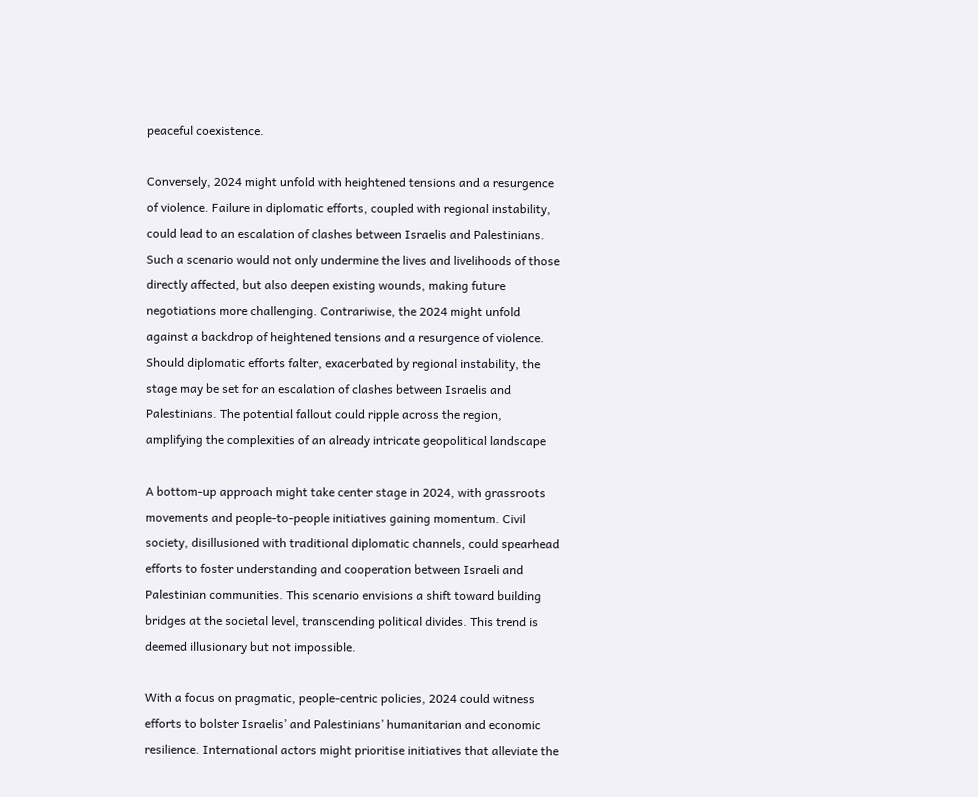peaceful coexistence.

Conversely, 2024 might unfold with heightened tensions and a resurgence of violence. Failure in diplomatic efforts, coupled with regional instability, could lead to an escalation of clashes between Israelis and Palestinians. Such a scenario would not only undermine the lives and livelihoods of those directly affected, but also deepen existing wounds, making future negotiations more challenging. Contrariwise, the 2024 might unfold against a backdrop of heightened tensions and a resurgence of violence. Should diplomatic efforts falter, exacerbated by regional instability, the stage may be set for an escalation of clashes between Israelis and Palestinians. The potential fallout could ripple across the region, amplifying the complexities of an already intricate geopolitical landscape

A bottom-up approach might take center stage in 2024, with grassroots movements and people-to-people initiatives gaining momentum. Civil society, disillusioned with traditional diplomatic channels, could spearhead efforts to foster understanding and cooperation between Israeli and Palestinian communities. This scenario envisions a shift toward building bridges at the societal level, transcending political divides. This trend is deemed illusionary but not impossible.

With a focus on pragmatic, people-centric policies, 2024 could witness efforts to bolster Israelis’ and Palestinians’ humanitarian and economic resilience. International actors might prioritise initiatives that alleviate the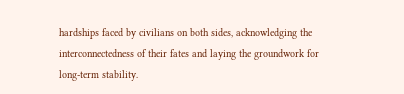hardships faced by civilians on both sides, acknowledging the interconnectedness of their fates and laying the groundwork for long-term stability.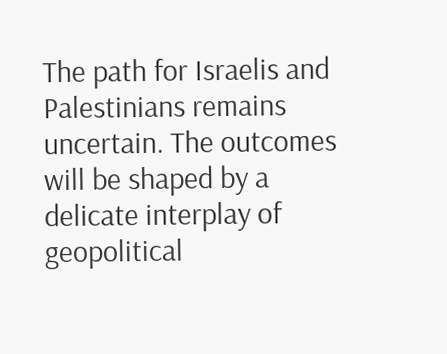The path for Israelis and Palestinians remains uncertain. The outcomes will be shaped by a delicate interplay of geopolitical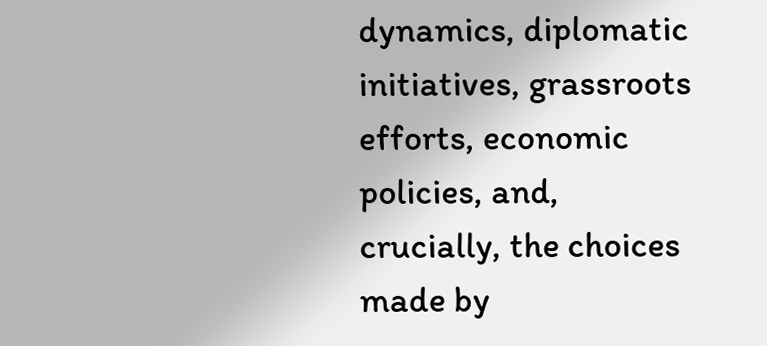dynamics, diplomatic initiatives, grassroots efforts, economic policies, and, crucially, the choices made by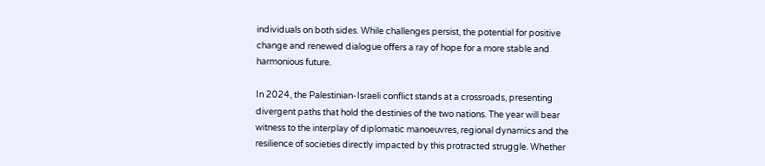individuals on both sides. While challenges persist, the potential for positive change and renewed dialogue offers a ray of hope for a more stable and harmonious future.

In 2024, the Palestinian-Israeli conflict stands at a crossroads, presenting divergent paths that hold the destinies of the two nations. The year will bear witness to the interplay of diplomatic manoeuvres, regional dynamics and the resilience of societies directly impacted by this protracted struggle. Whether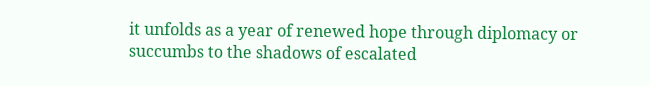it unfolds as a year of renewed hope through diplomacy or succumbs to the shadows of escalated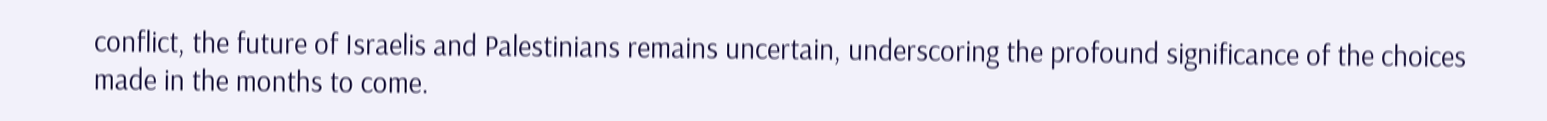conflict, the future of Israelis and Palestinians remains uncertain, underscoring the profound significance of the choices made in the months to come.